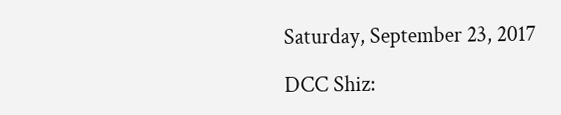Saturday, September 23, 2017

DCC Shiz: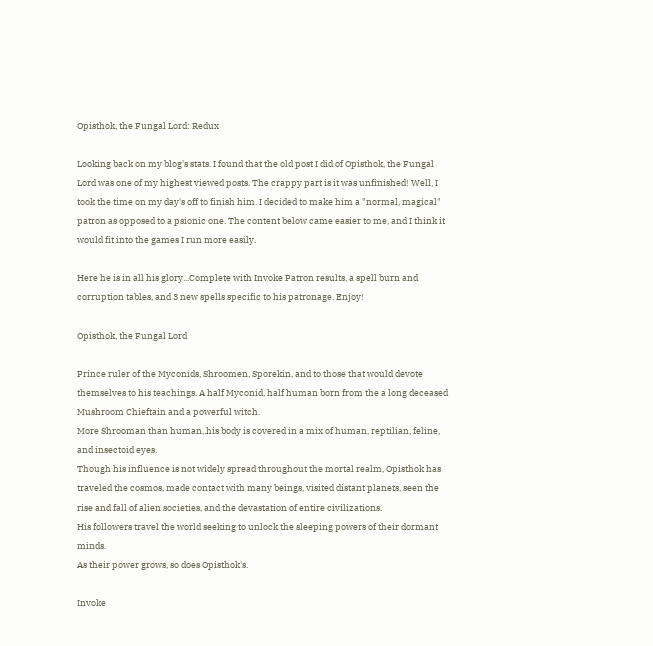Opisthok, the Fungal Lord: Redux

Looking back on my blog's stats. I found that the old post I did of Opisthok, the Fungal Lord was one of my highest viewed posts. The crappy part is it was unfinished! Well, I took the time on my day's off to finish him. I decided to make him a "normal, magical" patron as opposed to a psionic one. The content below came easier to me, and I think it would fit into the games I run more easily.

Here he is in all his glory...Complete with Invoke Patron results, a spell burn and corruption tables, and 3 new spells specific to his patronage. Enjoy!

Opisthok, the Fungal Lord

Prince ruler of the Myconids, Shroomen, Sporekin, and to those that would devote themselves to his teachings. A half Myconid, half human born from the a long deceased Mushroom Chieftain and a powerful witch.
More Shrooman than human,.his body is covered in a mix of human, reptilian, feline, and insectoid eyes.
Though his influence is not widely spread throughout the mortal realm, Opisthok has traveled the cosmos, made contact with many beings, visited distant planets, seen the rise and fall of alien societies, and the devastation of entire civilizations.
His followers travel the world seeking to unlock the sleeping powers of their dormant minds.
As their power grows, so does Opisthok's.

Invoke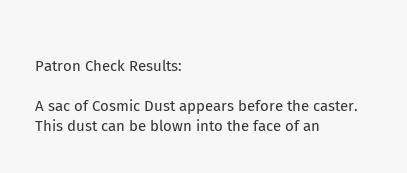Patron Check Results:

A sac of Cosmic Dust appears before the caster. This dust can be blown into the face of an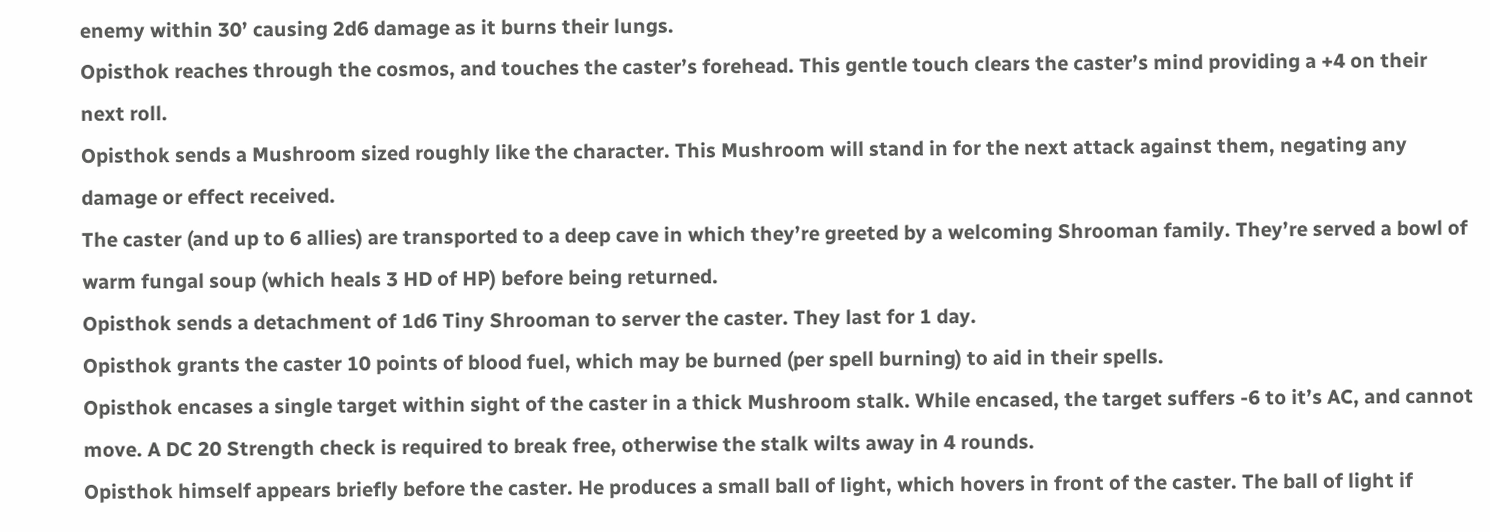enemy within 30’ causing 2d6 damage as it burns their lungs.
Opisthok reaches through the cosmos, and touches the caster’s forehead. This gentle touch clears the caster’s mind providing a +4 on their next roll.
Opisthok sends a Mushroom sized roughly like the character. This Mushroom will stand in for the next attack against them, negating any damage or effect received.
The caster (and up to 6 allies) are transported to a deep cave in which they’re greeted by a welcoming Shrooman family. They’re served a bowl of warm fungal soup (which heals 3 HD of HP) before being returned.
Opisthok sends a detachment of 1d6 Tiny Shrooman to server the caster. They last for 1 day.
Opisthok grants the caster 10 points of blood fuel, which may be burned (per spell burning) to aid in their spells.
Opisthok encases a single target within sight of the caster in a thick Mushroom stalk. While encased, the target suffers -6 to it’s AC, and cannot move. A DC 20 Strength check is required to break free, otherwise the stalk wilts away in 4 rounds.
Opisthok himself appears briefly before the caster. He produces a small ball of light, which hovers in front of the caster. The ball of light if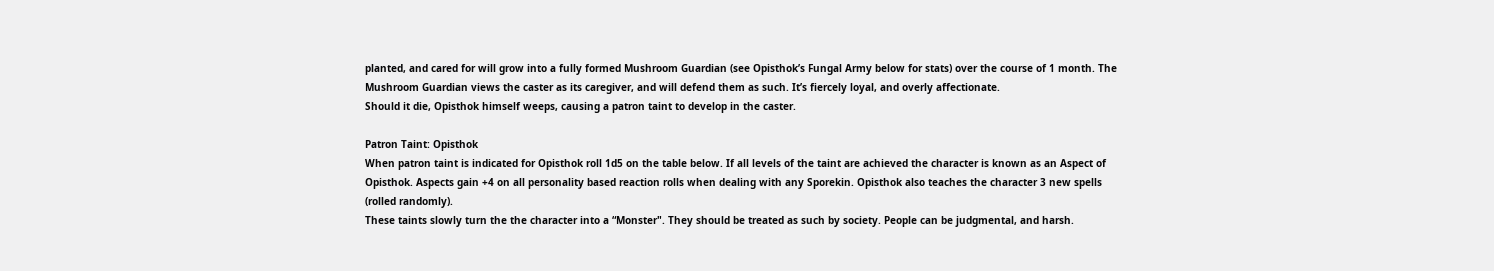planted, and cared for will grow into a fully formed Mushroom Guardian (see Opisthok’s Fungal Army below for stats) over the course of 1 month. The Mushroom Guardian views the caster as its caregiver, and will defend them as such. It’s fiercely loyal, and overly affectionate.
Should it die, Opisthok himself weeps, causing a patron taint to develop in the caster.

Patron Taint: Opisthok
When patron taint is indicated for Opisthok roll 1d5 on the table below. If all levels of the taint are achieved the character is known as an Aspect of Opisthok. Aspects gain +4 on all personality based reaction rolls when dealing with any Sporekin. Opisthok also teaches the character 3 new spells (rolled randomly).
These taints slowly turn the the character into a “Monster". They should be treated as such by society. People can be judgmental, and harsh.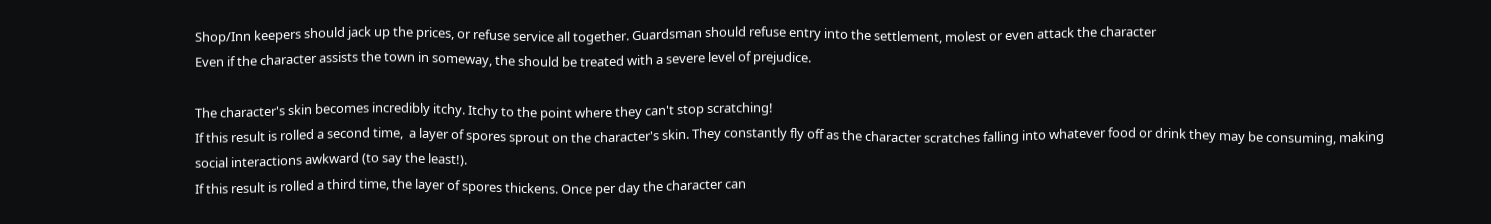Shop/Inn keepers should jack up the prices, or refuse service all together. Guardsman should refuse entry into the settlement, molest or even attack the character
Even if the character assists the town in someway, the should be treated with a severe level of prejudice.

The character's skin becomes incredibly itchy. Itchy to the point where they can't stop scratching!
If this result is rolled a second time,  a layer of spores sprout on the character's skin. They constantly fly off as the character scratches falling into whatever food or drink they may be consuming, making social interactions awkward (to say the least!).
If this result is rolled a third time, the layer of spores thickens. Once per day the character can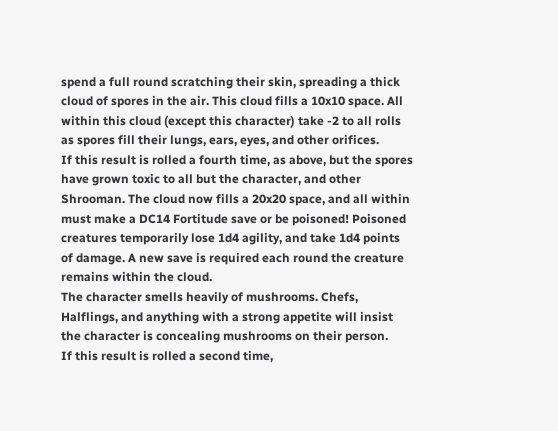spend a full round scratching their skin, spreading a thick cloud of spores in the air. This cloud fills a 10x10 space. All within this cloud (except this character) take -2 to all rolls as spores fill their lungs, ears, eyes, and other orifices.
If this result is rolled a fourth time, as above, but the spores have grown toxic to all but the character, and other Shrooman. The cloud now fills a 20x20 space, and all within must make a DC14 Fortitude save or be poisoned! Poisoned creatures temporarily lose 1d4 agility, and take 1d4 points of damage. A new save is required each round the creature remains within the cloud.
The character smells heavily of mushrooms. Chefs, Halflings, and anything with a strong appetite will insist the character is concealing mushrooms on their person.
If this result is rolled a second time,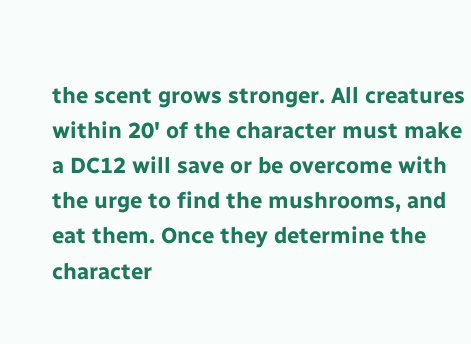the scent grows stronger. All creatures within 20' of the character must make a DC12 will save or be overcome with the urge to find the mushrooms, and eat them. Once they determine the character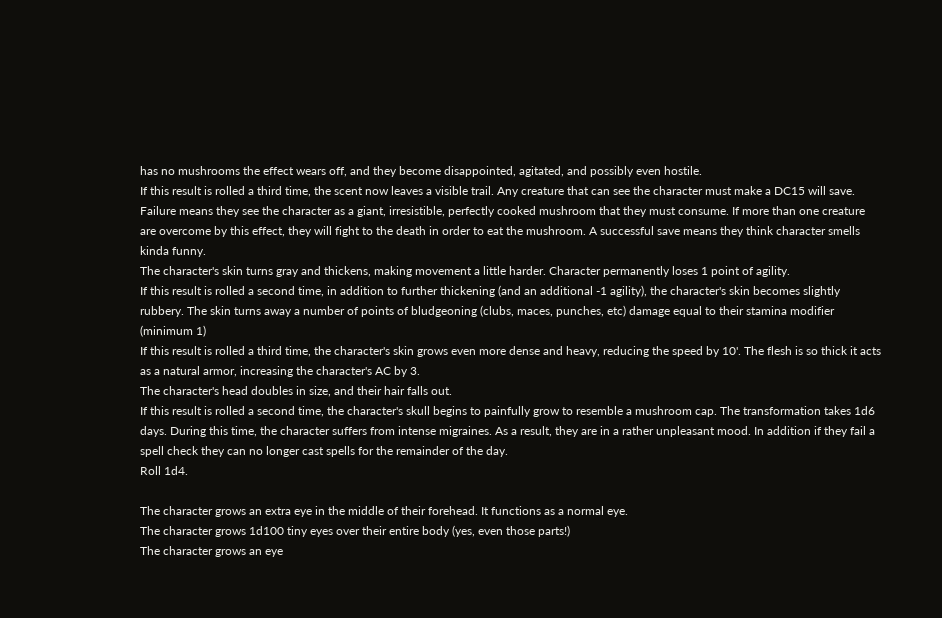has no mushrooms the effect wears off, and they become disappointed, agitated, and possibly even hostile.
If this result is rolled a third time, the scent now leaves a visible trail. Any creature that can see the character must make a DC15 will save. Failure means they see the character as a giant, irresistible, perfectly cooked mushroom that they must consume. If more than one creature are overcome by this effect, they will fight to the death in order to eat the mushroom. A successful save means they think character smells kinda funny.
The character's skin turns gray and thickens, making movement a little harder. Character permanently loses 1 point of agility.
If this result is rolled a second time, in addition to further thickening (and an additional -1 agility), the character's skin becomes slightly rubbery. The skin turns away a number of points of bludgeoning (clubs, maces, punches, etc) damage equal to their stamina modifier (minimum 1)
If this result is rolled a third time, the character's skin grows even more dense and heavy, reducing the speed by 10'. The flesh is so thick it acts as a natural armor, increasing the character's AC by 3.
The character's head doubles in size, and their hair falls out.
If this result is rolled a second time, the character's skull begins to painfully grow to resemble a mushroom cap. The transformation takes 1d6 days. During this time, the character suffers from intense migraines. As a result, they are in a rather unpleasant mood. In addition if they fail a spell check they can no longer cast spells for the remainder of the day.
Roll 1d4.

The character grows an extra eye in the middle of their forehead. It functions as a normal eye.
The character grows 1d100 tiny eyes over their entire body (yes, even those parts!)
The character grows an eye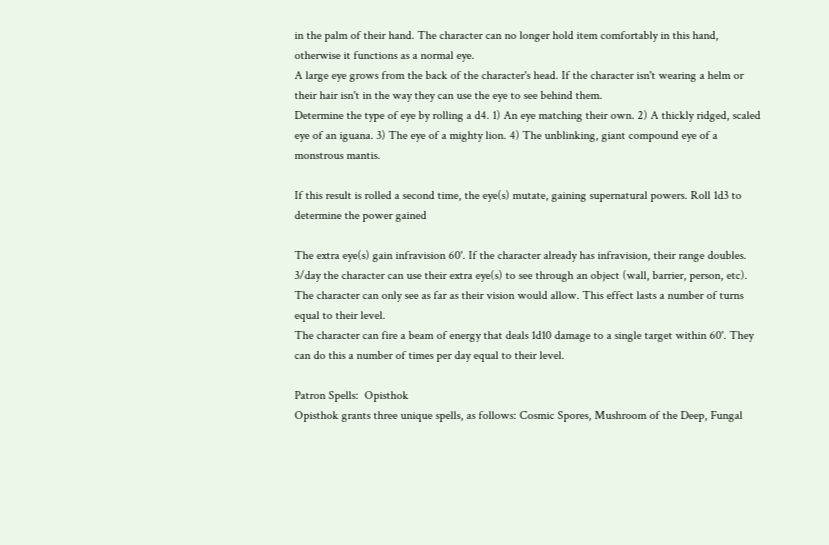in the palm of their hand. The character can no longer hold item comfortably in this hand, otherwise it functions as a normal eye.
A large eye grows from the back of the character's head. If the character isn't wearing a helm or their hair isn't in the way they can use the eye to see behind them.
Determine the type of eye by rolling a d4. 1) An eye matching their own. 2) A thickly ridged, scaled eye of an iguana. 3) The eye of a mighty lion. 4) The unblinking, giant compound eye of a monstrous mantis.

If this result is rolled a second time, the eye(s) mutate, gaining supernatural powers. Roll 1d3 to determine the power gained

The extra eye(s) gain infravision 60'. If the character already has infravision, their range doubles.
3/day the character can use their extra eye(s) to see through an object (wall, barrier, person, etc). The character can only see as far as their vision would allow. This effect lasts a number of turns equal to their level.
The character can fire a beam of energy that deals 1d10 damage to a single target within 60'. They can do this a number of times per day equal to their level.

Patron Spells:  Opisthok
Opisthok grants three unique spells, as follows: Cosmic Spores, Mushroom of the Deep, Fungal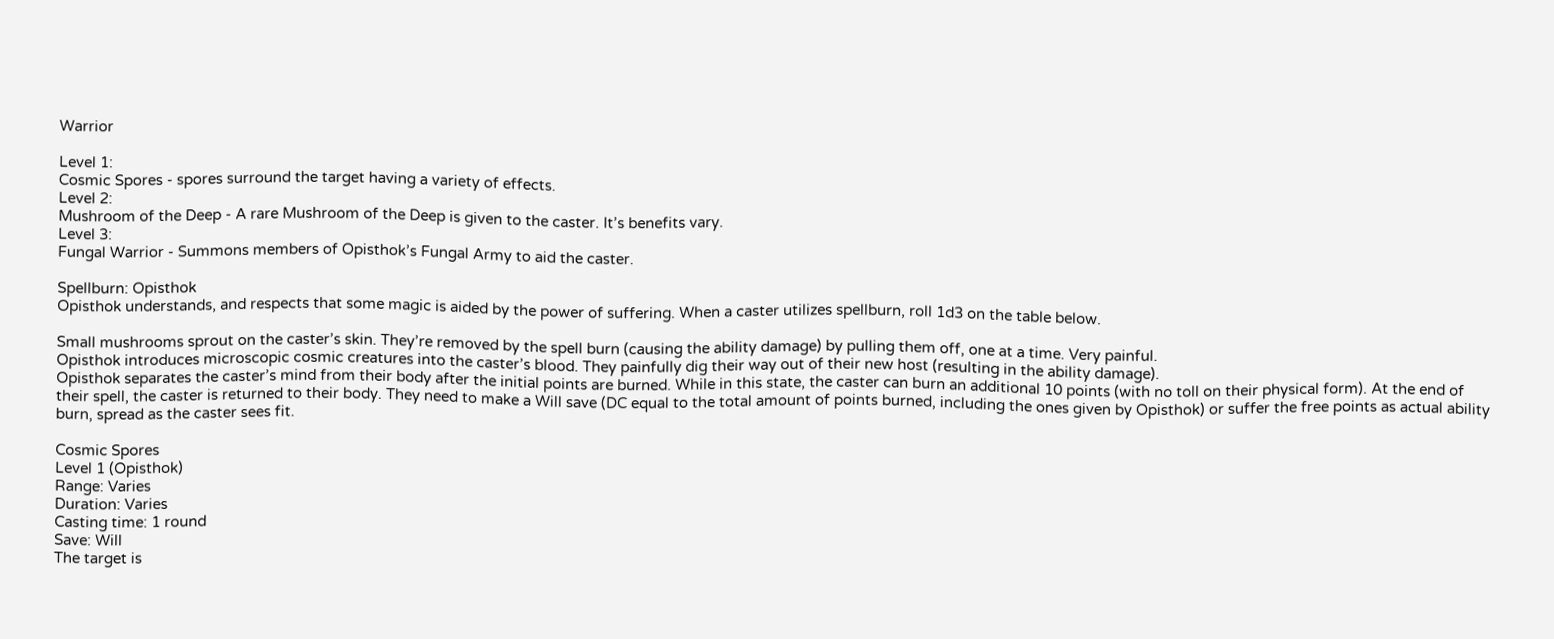Warrior

Level 1:
Cosmic Spores - spores surround the target having a variety of effects.
Level 2:
Mushroom of the Deep - A rare Mushroom of the Deep is given to the caster. It’s benefits vary.
Level 3:
Fungal Warrior - Summons members of Opisthok’s Fungal Army to aid the caster.

Spellburn: Opisthok
Opisthok understands, and respects that some magic is aided by the power of suffering. When a caster utilizes spellburn, roll 1d3 on the table below.

Small mushrooms sprout on the caster’s skin. They’re removed by the spell burn (causing the ability damage) by pulling them off, one at a time. Very painful.
Opisthok introduces microscopic cosmic creatures into the caster’s blood. They painfully dig their way out of their new host (resulting in the ability damage).
Opisthok separates the caster’s mind from their body after the initial points are burned. While in this state, the caster can burn an additional 10 points (with no toll on their physical form). At the end of their spell, the caster is returned to their body. They need to make a Will save (DC equal to the total amount of points burned, including the ones given by Opisthok) or suffer the free points as actual ability burn, spread as the caster sees fit.

Cosmic Spores
Level 1 (Opisthok)
Range: Varies
Duration: Varies
Casting time: 1 round
Save: Will
The target is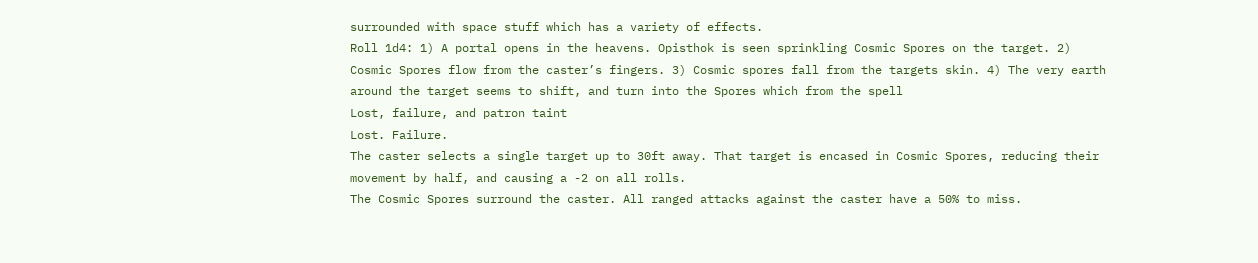surrounded with space stuff which has a variety of effects.
Roll 1d4: 1) A portal opens in the heavens. Opisthok is seen sprinkling Cosmic Spores on the target. 2) Cosmic Spores flow from the caster’s fingers. 3) Cosmic spores fall from the targets skin. 4) The very earth around the target seems to shift, and turn into the Spores which from the spell
Lost, failure, and patron taint
Lost. Failure.
The caster selects a single target up to 30ft away. That target is encased in Cosmic Spores, reducing their movement by half, and causing a -2 on all rolls.
The Cosmic Spores surround the caster. All ranged attacks against the caster have a 50% to miss.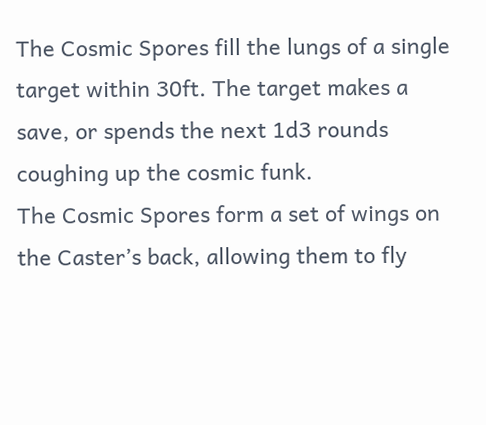The Cosmic Spores fill the lungs of a single target within 30ft. The target makes a save, or spends the next 1d3 rounds coughing up the cosmic funk.
The Cosmic Spores form a set of wings on the Caster’s back, allowing them to fly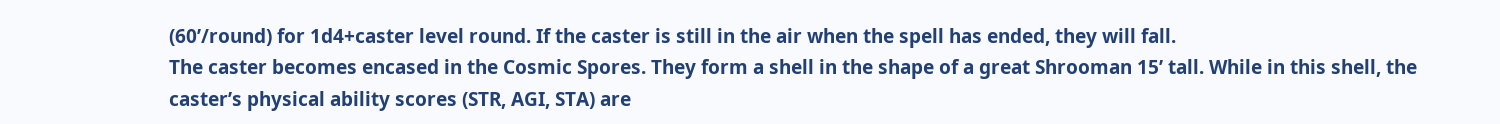(60’/round) for 1d4+caster level round. If the caster is still in the air when the spell has ended, they will fall.
The caster becomes encased in the Cosmic Spores. They form a shell in the shape of a great Shrooman 15’ tall. While in this shell, the caster’s physical ability scores (STR, AGI, STA) are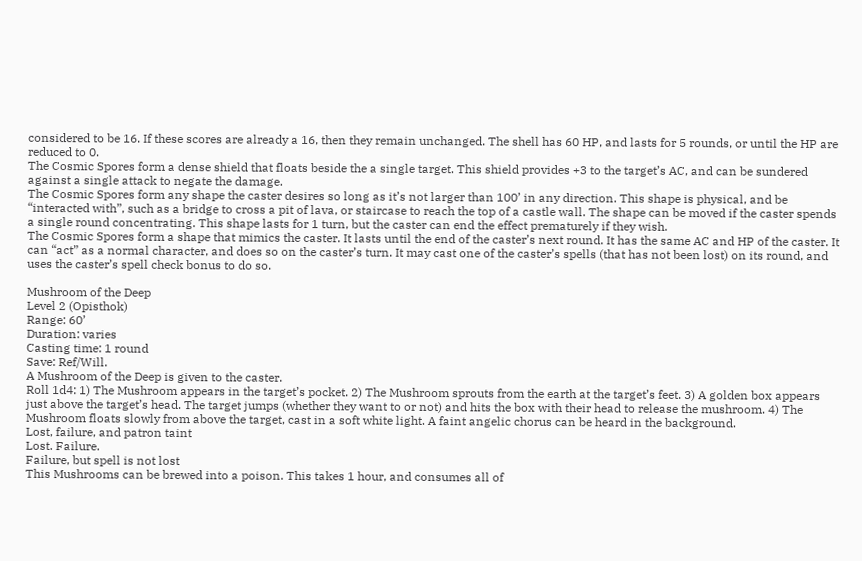considered to be 16. If these scores are already a 16, then they remain unchanged. The shell has 60 HP, and lasts for 5 rounds, or until the HP are reduced to 0.
The Cosmic Spores form a dense shield that floats beside the a single target. This shield provides +3 to the target’s AC, and can be sundered against a single attack to negate the damage.
The Cosmic Spores form any shape the caster desires so long as it’s not larger than 100’ in any direction. This shape is physical, and be “interacted with”, such as a bridge to cross a pit of lava, or staircase to reach the top of a castle wall. The shape can be moved if the caster spends a single round concentrating. This shape lasts for 1 turn, but the caster can end the effect prematurely if they wish.
The Cosmic Spores form a shape that mimics the caster. It lasts until the end of the caster’s next round. It has the same AC and HP of the caster. It can “act” as a normal character, and does so on the caster’s turn. It may cast one of the caster’s spells (that has not been lost) on its round, and uses the caster’s spell check bonus to do so.

Mushroom of the Deep
Level 2 (Opisthok)
Range: 60’
Duration: varies
Casting time: 1 round
Save: Ref/Will.
A Mushroom of the Deep is given to the caster.
Roll 1d4: 1) The Mushroom appears in the target’s pocket. 2) The Mushroom sprouts from the earth at the target’s feet. 3) A golden box appears just above the target’s head. The target jumps (whether they want to or not) and hits the box with their head to release the mushroom. 4) The Mushroom floats slowly from above the target, cast in a soft white light. A faint angelic chorus can be heard in the background.
Lost, failure, and patron taint
Lost. Failure.
Failure, but spell is not lost
This Mushrooms can be brewed into a poison. This takes 1 hour, and consumes all of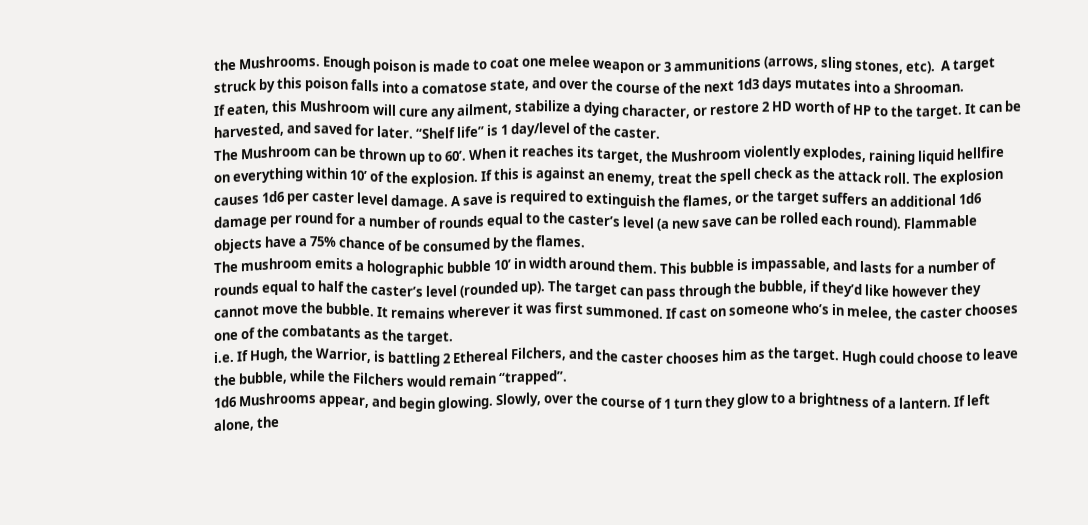the Mushrooms. Enough poison is made to coat one melee weapon or 3 ammunitions (arrows, sling stones, etc).  A target struck by this poison falls into a comatose state, and over the course of the next 1d3 days mutates into a Shrooman.
If eaten, this Mushroom will cure any ailment, stabilize a dying character, or restore 2 HD worth of HP to the target. It can be harvested, and saved for later. “Shelf life” is 1 day/level of the caster.
The Mushroom can be thrown up to 60’. When it reaches its target, the Mushroom violently explodes, raining liquid hellfire on everything within 10’ of the explosion. If this is against an enemy, treat the spell check as the attack roll. The explosion causes 1d6 per caster level damage. A save is required to extinguish the flames, or the target suffers an additional 1d6 damage per round for a number of rounds equal to the caster’s level (a new save can be rolled each round). Flammable objects have a 75% chance of be consumed by the flames.
The mushroom emits a holographic bubble 10’ in width around them. This bubble is impassable, and lasts for a number of rounds equal to half the caster’s level (rounded up). The target can pass through the bubble, if they’d like however they cannot move the bubble. It remains wherever it was first summoned. If cast on someone who’s in melee, the caster chooses one of the combatants as the target.
i.e. If Hugh, the Warrior, is battling 2 Ethereal Filchers, and the caster chooses him as the target. Hugh could choose to leave the bubble, while the Filchers would remain “trapped”.
1d6 Mushrooms appear, and begin glowing. Slowly, over the course of 1 turn they glow to a brightness of a lantern. If left alone, the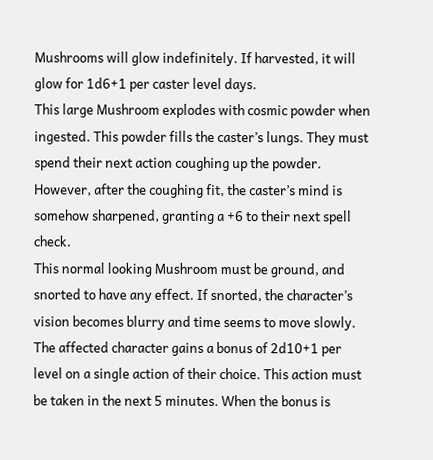Mushrooms will glow indefinitely. If harvested, it will glow for 1d6+1 per caster level days.
This large Mushroom explodes with cosmic powder when ingested. This powder fills the caster’s lungs. They must spend their next action coughing up the powder. However, after the coughing fit, the caster’s mind is somehow sharpened, granting a +6 to their next spell check.
This normal looking Mushroom must be ground, and snorted to have any effect. If snorted, the character’s vision becomes blurry and time seems to move slowly. The affected character gains a bonus of 2d10+1 per level on a single action of their choice. This action must be taken in the next 5 minutes. When the bonus is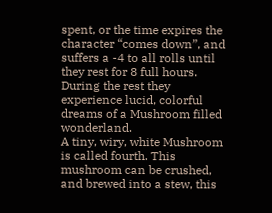spent, or the time expires the character “comes down”, and suffers a -4 to all rolls until they rest for 8 full hours. During the rest they experience lucid, colorful dreams of a Mushroom filled wonderland.
A tiny, wiry, white Mushroom is called fourth. This mushroom can be crushed, and brewed into a stew, this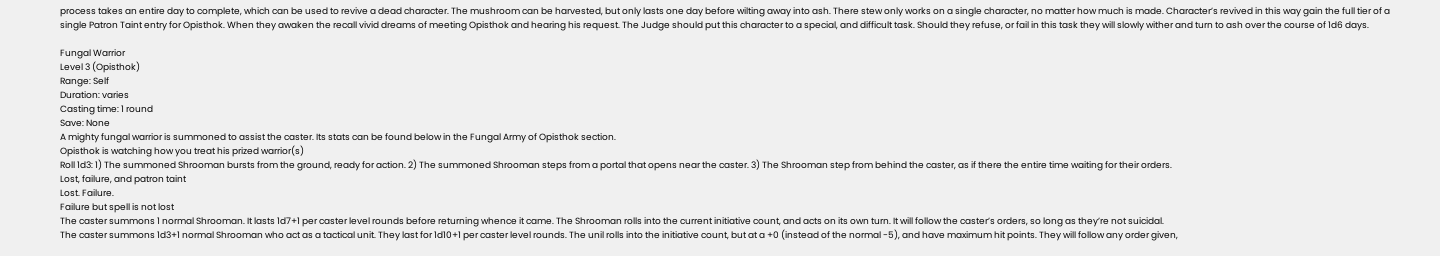process takes an entire day to complete, which can be used to revive a dead character. The mushroom can be harvested, but only lasts one day before wilting away into ash. There stew only works on a single character, no matter how much is made. Character’s revived in this way gain the full tier of a single Patron Taint entry for Opisthok. When they awaken the recall vivid dreams of meeting Opisthok and hearing his request. The Judge should put this character to a special, and difficult task. Should they refuse, or fail in this task they will slowly wither and turn to ash over the course of 1d6 days.

Fungal Warrior
Level 3 (Opisthok)
Range: Self
Duration: varies
Casting time: 1 round
Save: None
A mighty fungal warrior is summoned to assist the caster. Its stats can be found below in the Fungal Army of Opisthok section.
Opisthok is watching how you treat his prized warrior(s)
Roll 1d3: 1) The summoned Shrooman bursts from the ground, ready for action. 2) The summoned Shrooman steps from a portal that opens near the caster. 3) The Shrooman step from behind the caster, as if there the entire time waiting for their orders.
Lost, failure, and patron taint
Lost. Failure.
Failure but spell is not lost
The caster summons 1 normal Shrooman. It lasts 1d7+1 per caster level rounds before returning whence it came. The Shrooman rolls into the current initiative count, and acts on its own turn. It will follow the caster’s orders, so long as they’re not suicidal.
The caster summons 1d3+1 normal Shrooman who act as a tactical unit. They last for 1d10+1 per caster level rounds. The unil rolls into the initiative count, but at a +0 (instead of the normal -5), and have maximum hit points. They will follow any order given,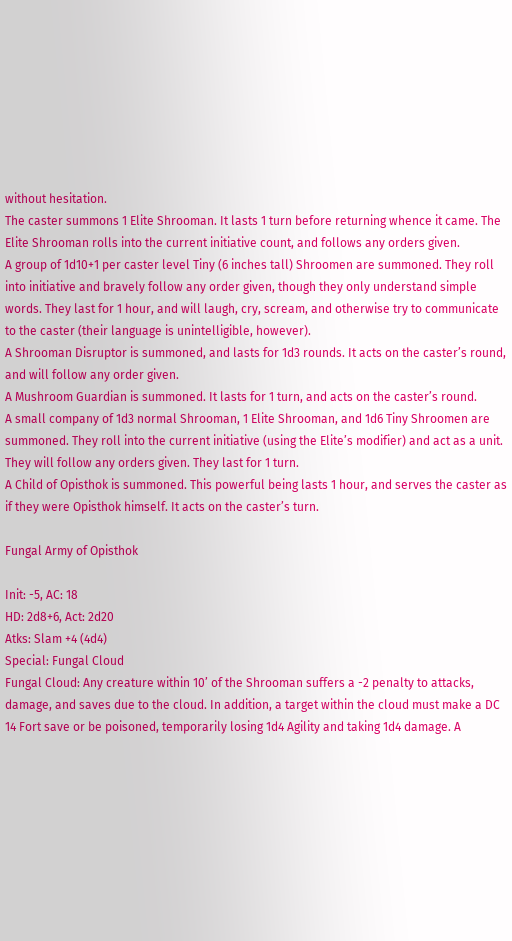without hesitation.
The caster summons 1 Elite Shrooman. It lasts 1 turn before returning whence it came. The Elite Shrooman rolls into the current initiative count, and follows any orders given.
A group of 1d10+1 per caster level Tiny (6 inches tall) Shroomen are summoned. They roll into initiative and bravely follow any order given, though they only understand simple words. They last for 1 hour, and will laugh, cry, scream, and otherwise try to communicate to the caster (their language is unintelligible, however).
A Shrooman Disruptor is summoned, and lasts for 1d3 rounds. It acts on the caster’s round, and will follow any order given.
A Mushroom Guardian is summoned. It lasts for 1 turn, and acts on the caster’s round.
A small company of 1d3 normal Shrooman, 1 Elite Shrooman, and 1d6 Tiny Shroomen are summoned. They roll into the current initiative (using the Elite’s modifier) and act as a unit. They will follow any orders given. They last for 1 turn.
A Child of Opisthok is summoned. This powerful being lasts 1 hour, and serves the caster as if they were Opisthok himself. It acts on the caster’s turn.

Fungal Army of Opisthok

Init: -5, AC: 18
HD: 2d8+6, Act: 2d20
Atks: Slam +4 (4d4)
Special: Fungal Cloud
Fungal Cloud: Any creature within 10’ of the Shrooman suffers a -2 penalty to attacks, damage, and saves due to the cloud. In addition, a target within the cloud must make a DC 14 Fort save or be poisoned, temporarily losing 1d4 Agility and taking 1d4 damage. A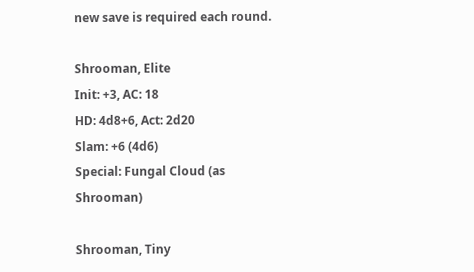new save is required each round.

Shrooman, Elite
Init: +3, AC: 18
HD: 4d8+6, Act: 2d20
Slam: +6 (4d6)
Special: Fungal Cloud (as Shrooman)

Shrooman, Tiny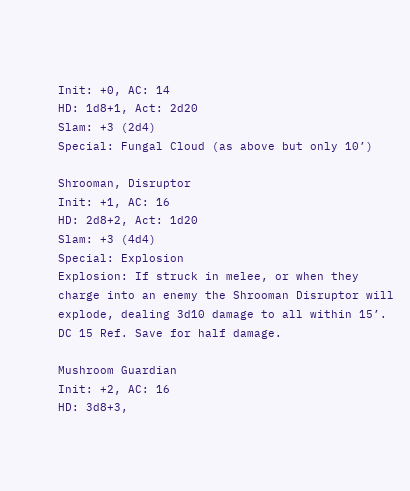Init: +0, AC: 14
HD: 1d8+1, Act: 2d20
Slam: +3 (2d4)
Special: Fungal Cloud (as above but only 10’)

Shrooman, Disruptor
Init: +1, AC: 16
HD: 2d8+2, Act: 1d20
Slam: +3 (4d4)
Special: Explosion
Explosion: If struck in melee, or when they charge into an enemy the Shrooman Disruptor will explode, dealing 3d10 damage to all within 15’. DC 15 Ref. Save for half damage.

Mushroom Guardian
Init: +2, AC: 16
HD: 3d8+3,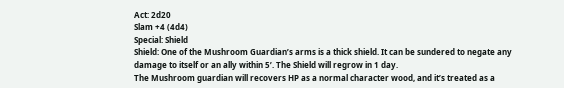Act: 2d20
Slam +4 (4d4)
Special: Shield
Shield: One of the Mushroom Guardian’s arms is a thick shield. It can be sundered to negate any damage to itself or an ally within 5’. The Shield will regrow in 1 day.
The Mushroom guardian will recovers HP as a normal character wood, and it’s treated as a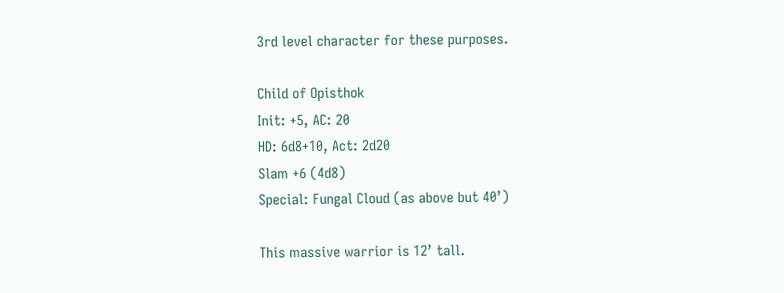3rd level character for these purposes.

Child of Opisthok
Init: +5, AC: 20
HD: 6d8+10, Act: 2d20
Slam +6 (4d8)
Special: Fungal Cloud (as above but 40’)

This massive warrior is 12’ tall.